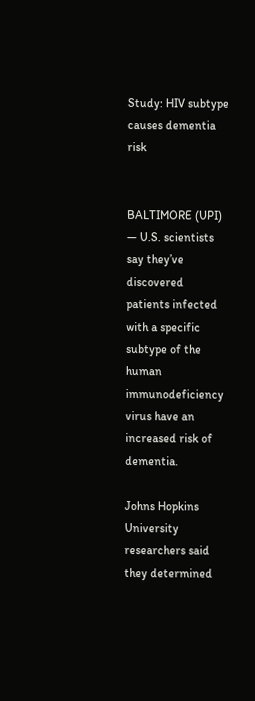Study: HIV subtype causes dementia risk


BALTIMORE (UPI) — U.S. scientists say they’ve discovered patients infected with a specific subtype of the human immunodeficiency virus have an increased risk of dementia.

Johns Hopkins University researchers said they determined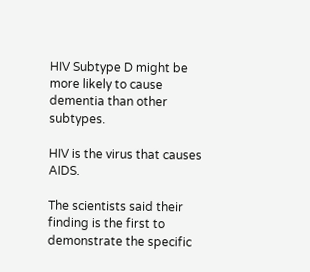HIV Subtype D might be more likely to cause dementia than other subtypes.

HIV is the virus that causes AIDS.

The scientists said their finding is the first to demonstrate the specific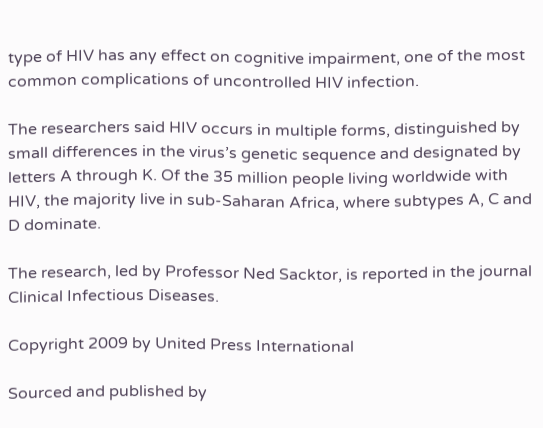type of HIV has any effect on cognitive impairment, one of the most common complications of uncontrolled HIV infection.

The researchers said HIV occurs in multiple forms, distinguished by small differences in the virus’s genetic sequence and designated by letters A through K. Of the 35 million people living worldwide with HIV, the majority live in sub-Saharan Africa, where subtypes A, C and D dominate.

The research, led by Professor Ned Sacktor, is reported in the journal Clinical Infectious Diseases.

Copyright 2009 by United Press International

Sourced and published by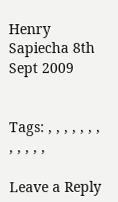Henry Sapiecha 8th Sept 2009


Tags: , , , , , , , , , , , ,

Leave a Reply